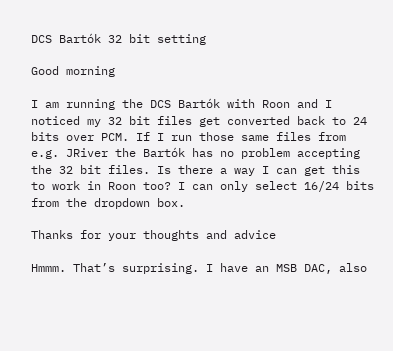DCS Bartók 32 bit setting

Good morning

I am running the DCS Bartók with Roon and I noticed my 32 bit files get converted back to 24 bits over PCM. If I run those same files from e.g. JRiver the Bartók has no problem accepting the 32 bit files. Is there a way I can get this to work in Roon too? I can only select 16/24 bits from the dropdown box.

Thanks for your thoughts and advice

Hmmm. That’s surprising. I have an MSB DAC, also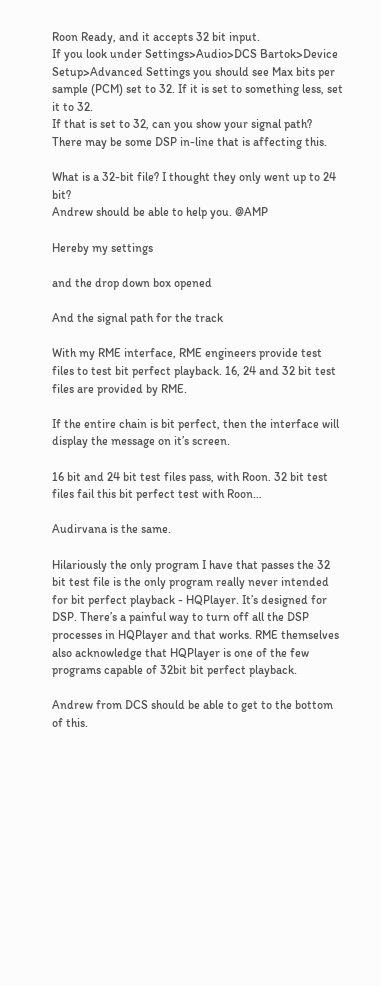Roon Ready, and it accepts 32 bit input.
If you look under Settings>Audio>DCS Bartok>Device Setup>Advanced Settings you should see Max bits per sample (PCM) set to 32. If it is set to something less, set it to 32.
If that is set to 32, can you show your signal path? There may be some DSP in-line that is affecting this.

What is a 32-bit file? I thought they only went up to 24 bit?
Andrew should be able to help you. @AMP

Hereby my settings

and the drop down box opened

And the signal path for the track

With my RME interface, RME engineers provide test files to test bit perfect playback. 16, 24 and 32 bit test files are provided by RME.

If the entire chain is bit perfect, then the interface will display the message on it’s screen.

16 bit and 24 bit test files pass, with Roon. 32 bit test files fail this bit perfect test with Roon…

Audirvana is the same.

Hilariously the only program I have that passes the 32 bit test file is the only program really never intended for bit perfect playback - HQPlayer. It’s designed for DSP. There’s a painful way to turn off all the DSP processes in HQPlayer and that works. RME themselves also acknowledge that HQPlayer is one of the few programs capable of 32bit bit perfect playback.

Andrew from DCS should be able to get to the bottom of this.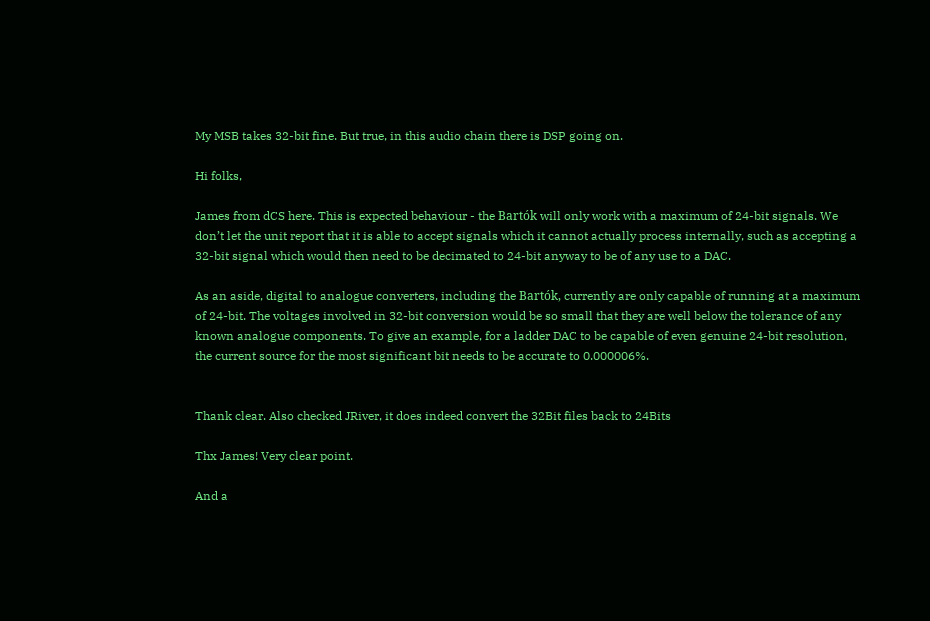My MSB takes 32-bit fine. But true, in this audio chain there is DSP going on.

Hi folks,

James from dCS here. This is expected behaviour - the Bartók will only work with a maximum of 24-bit signals. We don’t let the unit report that it is able to accept signals which it cannot actually process internally, such as accepting a 32-bit signal which would then need to be decimated to 24-bit anyway to be of any use to a DAC.

As an aside, digital to analogue converters, including the Bartók, currently are only capable of running at a maximum of 24-bit. The voltages involved in 32-bit conversion would be so small that they are well below the tolerance of any known analogue components. To give an example, for a ladder DAC to be capable of even genuine 24-bit resolution, the current source for the most significant bit needs to be accurate to 0.000006%.


Thank clear. Also checked JRiver, it does indeed convert the 32Bit files back to 24Bits

Thx James! Very clear point.

And a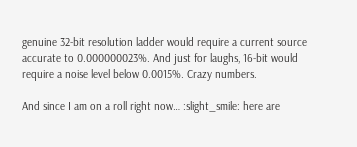genuine 32-bit resolution ladder would require a current source accurate to 0.000000023%. And just for laughs, 16-bit would require a noise level below 0.0015%. Crazy numbers.

And since I am on a roll right now… :slight_smile: here are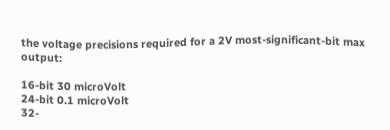the voltage precisions required for a 2V most-significant-bit max output:

16-bit 30 microVolt
24-bit 0.1 microVolt
32-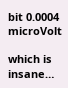bit 0.0004 microVolt

which is insane…